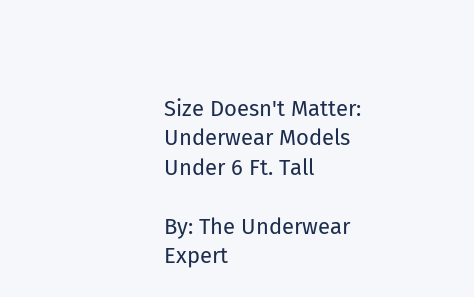Size Doesn't Matter: Underwear Models Under 6 Ft. Tall

By: The Underwear Expert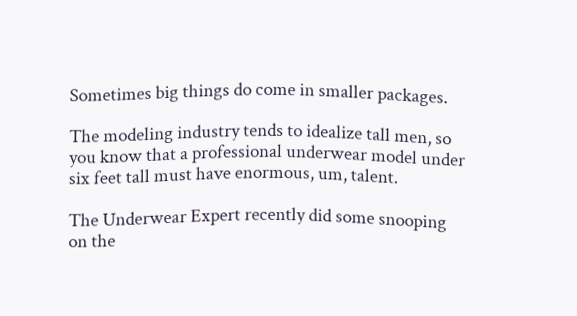Sometimes big things do come in smaller packages.

The modeling industry tends to idealize tall men, so you know that a professional underwear model under six feet tall must have enormous, um, talent.

The Underwear Expert recently did some snooping on the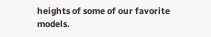heights of some of our favorite models.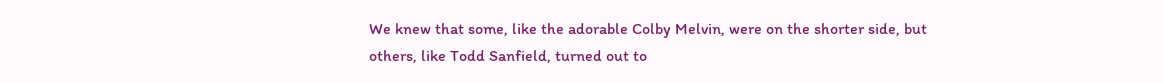We knew that some, like the adorable Colby Melvin, were on the shorter side, but others, like Todd Sanfield, turned out to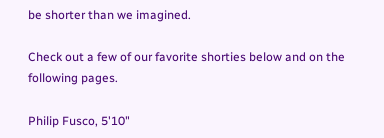be shorter than we imagined.

Check out a few of our favorite shorties below and on the following pages.

Philip Fusco, 5'10"